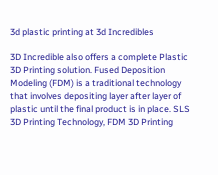3d plastic printing at 3d Incredibles

3D Incredible also offers a complete Plastic 3D Printing solution. Fused Deposition Modeling (FDM) is a traditional technology that involves depositing layer after layer of plastic until the final product is in place. SLS 3D Printing Technology, FDM 3D Printing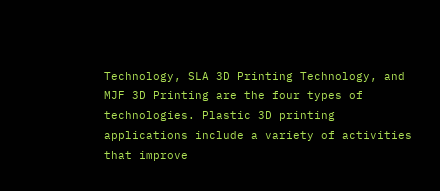Technology, SLA 3D Printing Technology, and MJF 3D Printing are the four types of technologies. Plastic 3D printing applications include a variety of activities that improve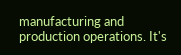manufacturing and production operations. It's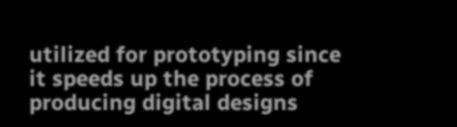utilized for prototyping since it speeds up the process of producing digital designs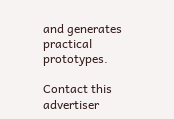and generates practical prototypes.

Contact this advertiser